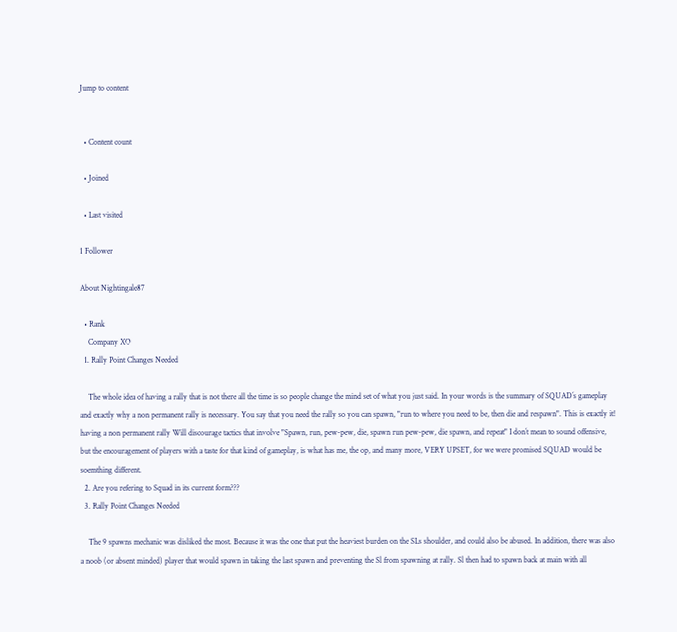Jump to content


  • Content count

  • Joined

  • Last visited

1 Follower

About Nightingale87

  • Rank
    Company XO
  1. Rally Point Changes Needed

    The whole idea of having a rally that is not there all the time is so people change the mind set of what you just said. In your words is the summary of SQUAD´s gameplay and exactly why a non permanent rally is necessary. You say that you need the rally so you can spawn, "run to where you need to be, then die and respawn". This is exactly it! having a non permanent rally Will discourage tactics that involve "Spawn, run, pew-pew, die, spawn run pew-pew, die spawn, and repeat" I don´t mean to sound offensive, but the encouragement of players with a taste for that kind of gameplay, is what has me, the op, and many more, VERY UPSET, for we were promised SQUAD would be soemthing different.
  2. Are you refering to Squad in its current form???
  3. Rally Point Changes Needed

    The 9 spawns mechanic was disliked the most. Because it was the one that put the heaviest burden on the SLs shoulder, and could also be abused. In addition, there was also a noob (or absent minded) player that would spawn in taking the last spawn and preventing the Sl from spawning at rally. Sl then had to spawn back at main with all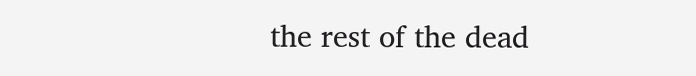the rest of the dead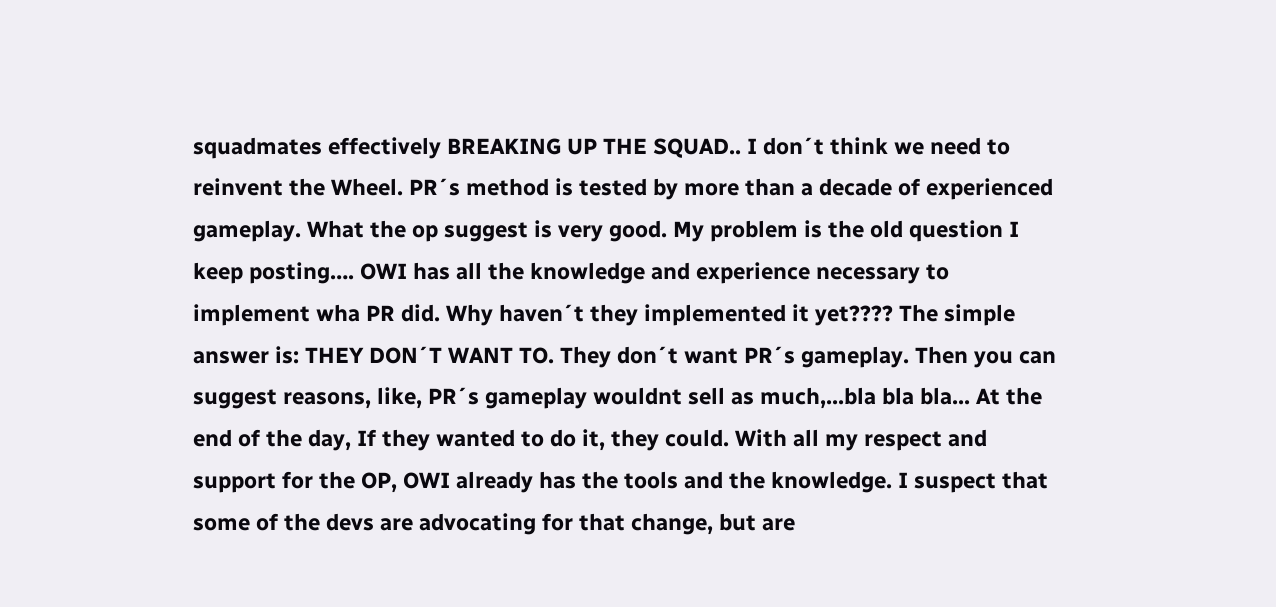squadmates effectively BREAKING UP THE SQUAD.. I don´t think we need to reinvent the Wheel. PR´s method is tested by more than a decade of experienced gameplay. What the op suggest is very good. My problem is the old question I keep posting…. OWI has all the knowledge and experience necessary to implement wha PR did. Why haven´t they implemented it yet???? The simple answer is: THEY DON´T WANT TO. They don´t want PR´s gameplay. Then you can suggest reasons, like, PR´s gameplay wouldnt sell as much,...bla bla bla... At the end of the day, If they wanted to do it, they could. With all my respect and support for the OP, OWI already has the tools and the knowledge. I suspect that some of the devs are advocating for that change, but are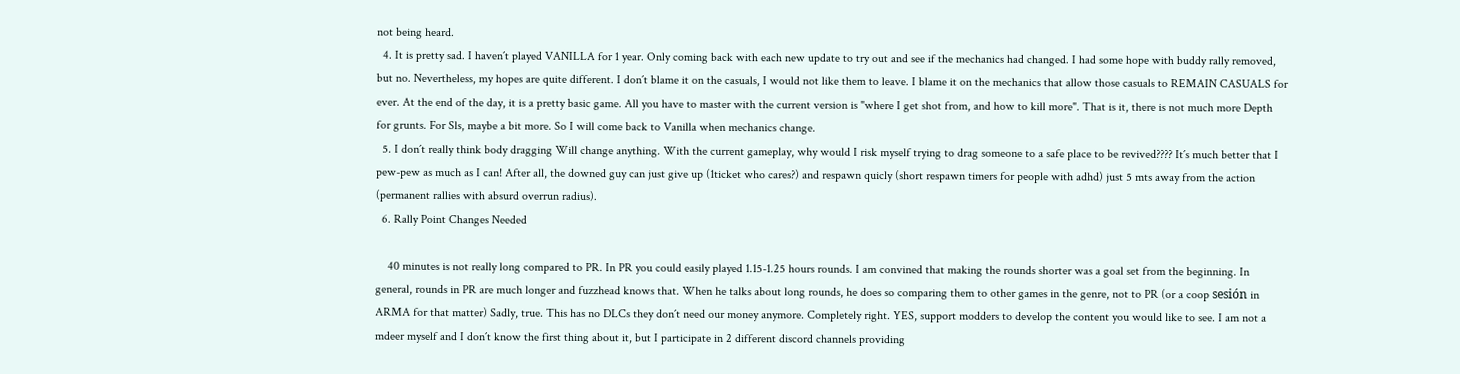not being heard.
  4. It is pretty sad. I haven´t played VANILLA for 1 year. Only coming back with each new update to try out and see if the mechanics had changed. I had some hope with buddy rally removed, but no. Nevertheless, my hopes are quite different. I don´t blame it on the casuals, I would not like them to leave. I blame it on the mechanics that allow those casuals to REMAIN CASUALS for ever. At the end of the day, it is a pretty basic game. All you have to master with the current version is "where I get shot from, and how to kill more". That is it, there is not much more Depth for grunts. For Sls, maybe a bit more. So I will come back to Vanilla when mechanics change.
  5. I don´t really think body dragging Will change anything. With the current gameplay, why would I risk myself trying to drag someone to a safe place to be revived???? It´s much better that I pew-pew as much as I can! After all, the downed guy can just give up (1ticket who cares?) and respawn quicly (short respawn timers for people with adhd) just 5 mts away from the action (permanent rallies with absurd overrun radius).
  6. Rally Point Changes Needed

    40 minutes is not really long compared to PR. In PR you could easily played 1.15-1.25 hours rounds. I am convined that making the rounds shorter was a goal set from the beginning. In general, rounds in PR are much longer and fuzzhead knows that. When he talks about long rounds, he does so comparing them to other games in the genre, not to PR (or a coop sesión in ARMA for that matter) Sadly, true. This has no DLCs they don´t need our money anymore. Completely right. YES, support modders to develop the content you would like to see. I am not a mdeer myself and I don´t know the first thing about it, but I participate in 2 different discord channels providing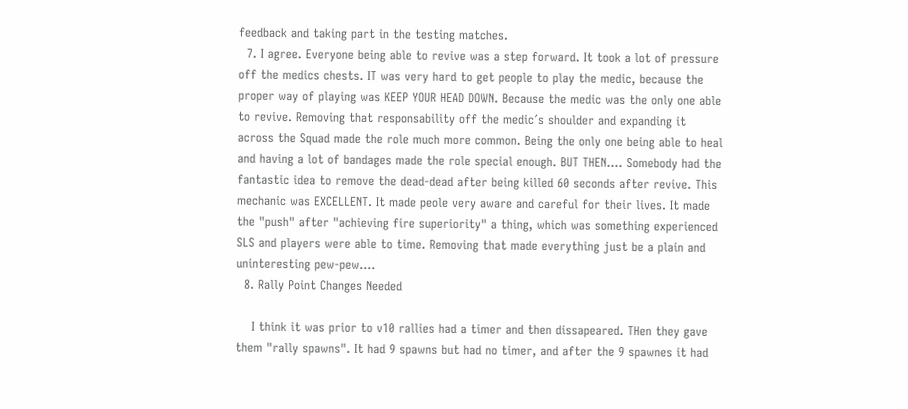feedback and taking part in the testing matches.
  7. I agree. Everyone being able to revive was a step forward. It took a lot of pressure off the medics chests. IT was very hard to get people to play the medic, because the proper way of playing was KEEP YOUR HEAD DOWN. Because the medic was the only one able to revive. Removing that responsability off the medic´s shoulder and expanding it across the Squad made the role much more common. Being the only one being able to heal and having a lot of bandages made the role special enough. BUT THEN.... Somebody had the fantastic idea to remove the dead-dead after being killed 60 seconds after revive. This mechanic was EXCELLENT. It made peole very aware and careful for their lives. It made the "push" after "achieving fire superiority" a thing, which was something experienced SLS and players were able to time. Removing that made everything just be a plain and uninteresting pew-pew….
  8. Rally Point Changes Needed

    I think it was prior to v10 rallies had a timer and then dissapeared. THen they gave them "rally spawns". It had 9 spawns but had no timer, and after the 9 spawnes it had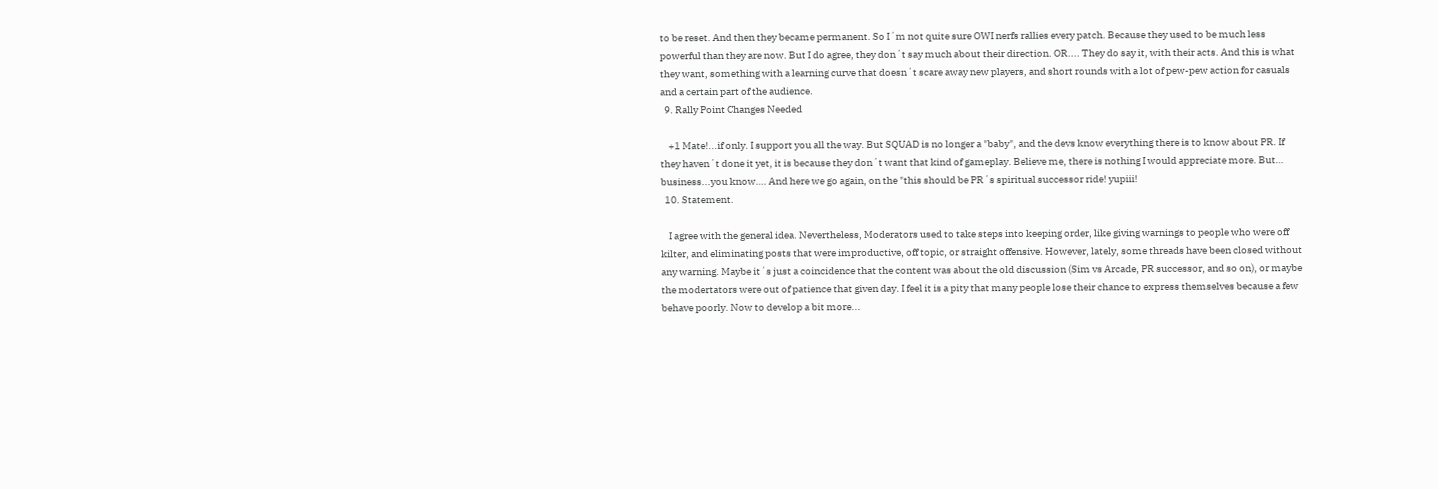to be reset. And then they became permanent. So I´m not quite sure OWI nerfs rallies every patch. Because they used to be much less powerful than they are now. But I do agree, they don´t say much about their direction. OR.... They do say it, with their acts. And this is what they want, something with a learning curve that doesn´t scare away new players, and short rounds with a lot of pew-pew action for casuals and a certain part of the audience.
  9. Rally Point Changes Needed

    +1 Mate!...if only. I support you all the way. But SQUAD is no longer a "baby", and the devs know everything there is to know about PR. If they haven´t done it yet, it is because they don´t want that kind of gameplay. Believe me, there is nothing I would appreciate more. But… business...you know…. And here we go again, on the "this should be PR´s spiritual successor ride! yupiii!
  10. Statement.

    I agree with the general idea. Nevertheless, Moderators used to take steps into keeping order, like giving warnings to people who were off kilter, and eliminating posts that were improductive, off topic, or straight offensive. However, lately, some threads have been closed without any warning. Maybe it´s just a coincidence that the content was about the old discussion (Sim vs Arcade, PR successor, and so on), or maybe the modertators were out of patience that given day. I feel it is a pity that many people lose their chance to express themselves because a few behave poorly. Now to develop a bit more...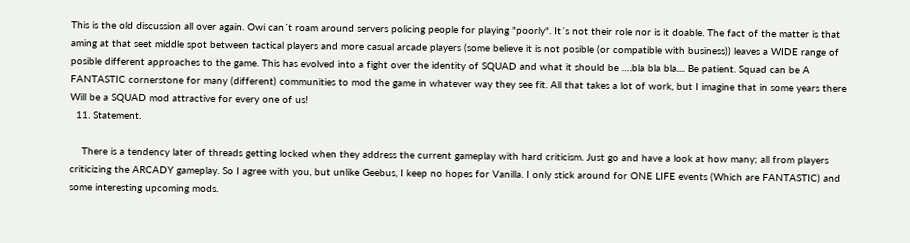This is the old discussion all over again. Owi can´t roam around servers policing people for playing "poorly". It´s not their role nor is it doable. The fact of the matter is that aming at that seet middle spot between tactical players and more casual arcade players (some believe it is not posible (or compatible with business)) leaves a WIDE range of posible different approaches to the game. This has evolved into a fight over the identity of SQUAD and what it should be ….bla bla bla.... Be patient. Squad can be A FANTASTIC cornerstone for many (different) communities to mod the game in whatever way they see fit. All that takes a lot of work, but I imagine that in some years there Will be a SQUAD mod attractive for every one of us!
  11. Statement.

    There is a tendency later of threads getting locked when they address the current gameplay with hard criticism. Just go and have a look at how many; all from players criticizing the ARCADY gameplay. So I agree with you, but unlike Geebus, I keep no hopes for Vanilla. I only stick around for ONE LIFE events (Which are FANTASTIC) and some interesting upcoming mods.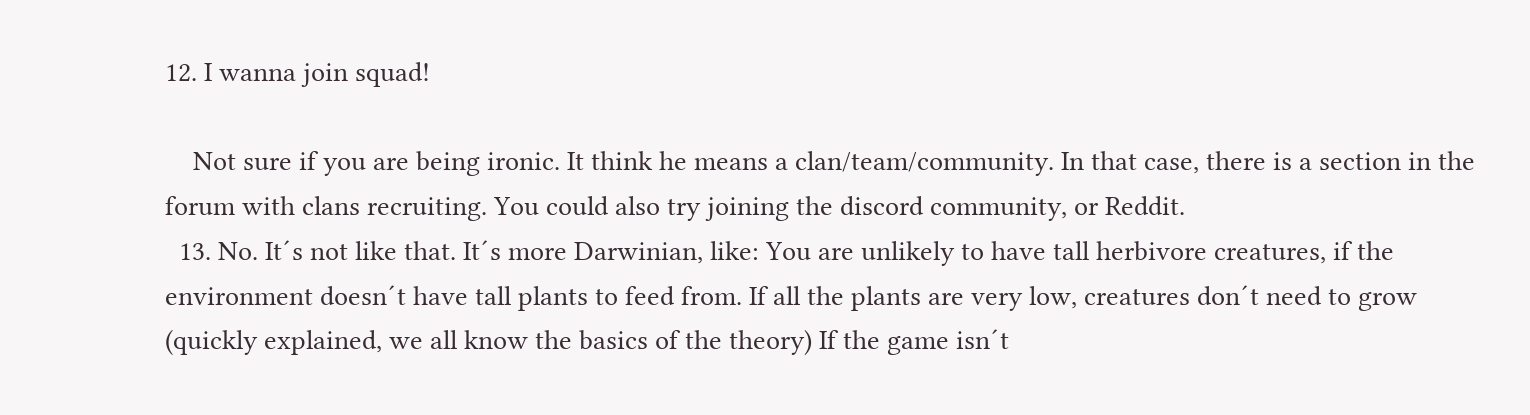12. I wanna join squad!

    Not sure if you are being ironic. It think he means a clan/team/community. In that case, there is a section in the forum with clans recruiting. You could also try joining the discord community, or Reddit.
  13. No. It´s not like that. It´s more Darwinian, like: You are unlikely to have tall herbivore creatures, if the environment doesn´t have tall plants to feed from. If all the plants are very low, creatures don´t need to grow (quickly explained, we all know the basics of the theory) If the game isn´t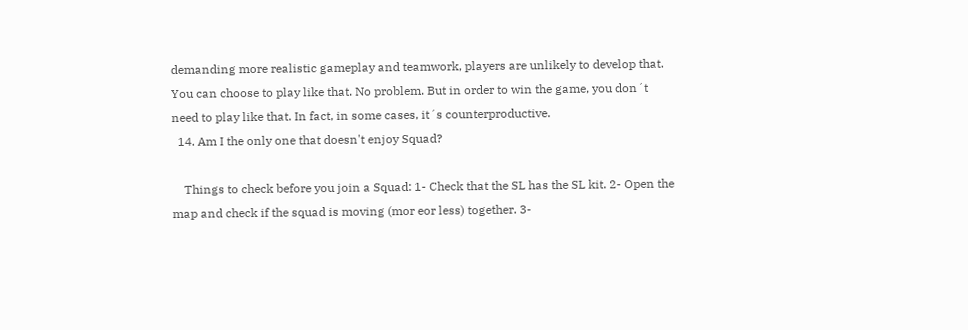demanding more realistic gameplay and teamwork, players are unlikely to develop that. You can choose to play like that. No problem. But in order to win the game, you don´t need to play like that. In fact, in some cases, it´s counterproductive.
  14. Am I the only one that doesn't enjoy Squad?

    Things to check before you join a Squad: 1- Check that the SL has the SL kit. 2- Open the map and check if the squad is moving (mor eor less) together. 3-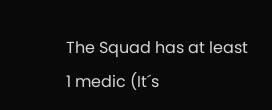The Squad has at least 1 medic (It´s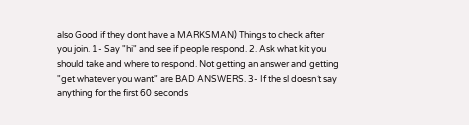also Good if they dont have a MARKSMAN) Things to check after you join. 1- Say "hi" and see if people respond. 2. Ask what kit you should take and where to respond. Not getting an answer and getting "get whatever you want" are BAD ANSWERS. 3- If the sl doesn´t say anything for the first 60 seconds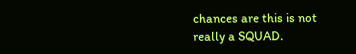chances are this is not really a SQUAD.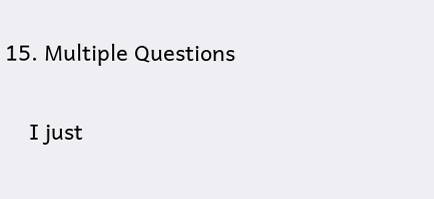15. Multiple Questions

    I just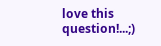love this question!...;)